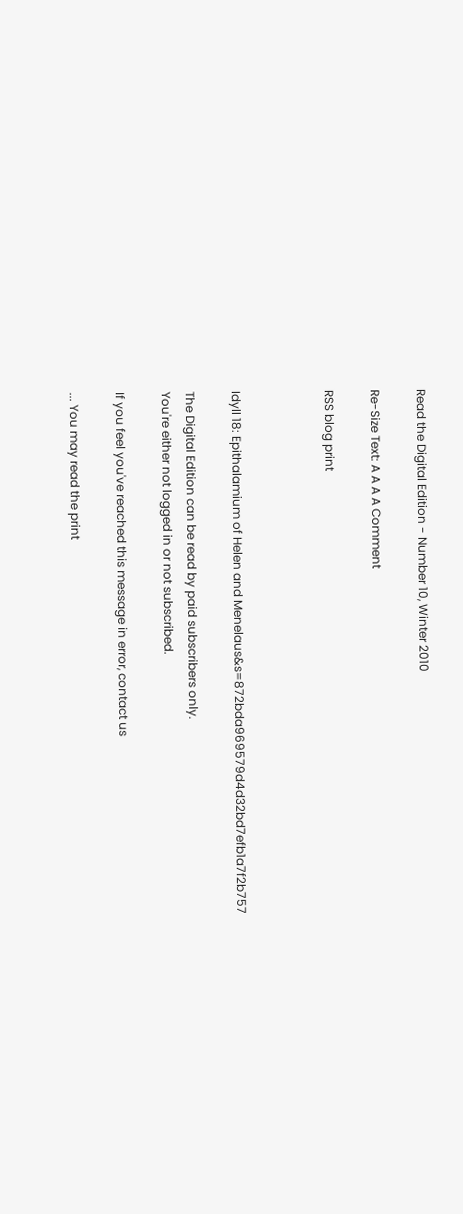Read the Digital Edition - Number 10, Winter 2010

Re-Size Text: A A A A Comment

RSS blog print



Idyll 18: Epithalamium of Helen and Menelaus&s=872bda969579d4d32bd7efb1a7f2b757

The Digital Edition can be read by paid subscribers only.
You're either not logged in or not subscribed.

If you feel you've reached this message in error, contact us

... You may read the print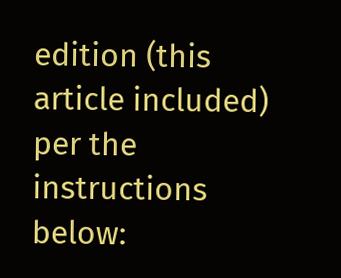edition (this article included) per the instructions below: